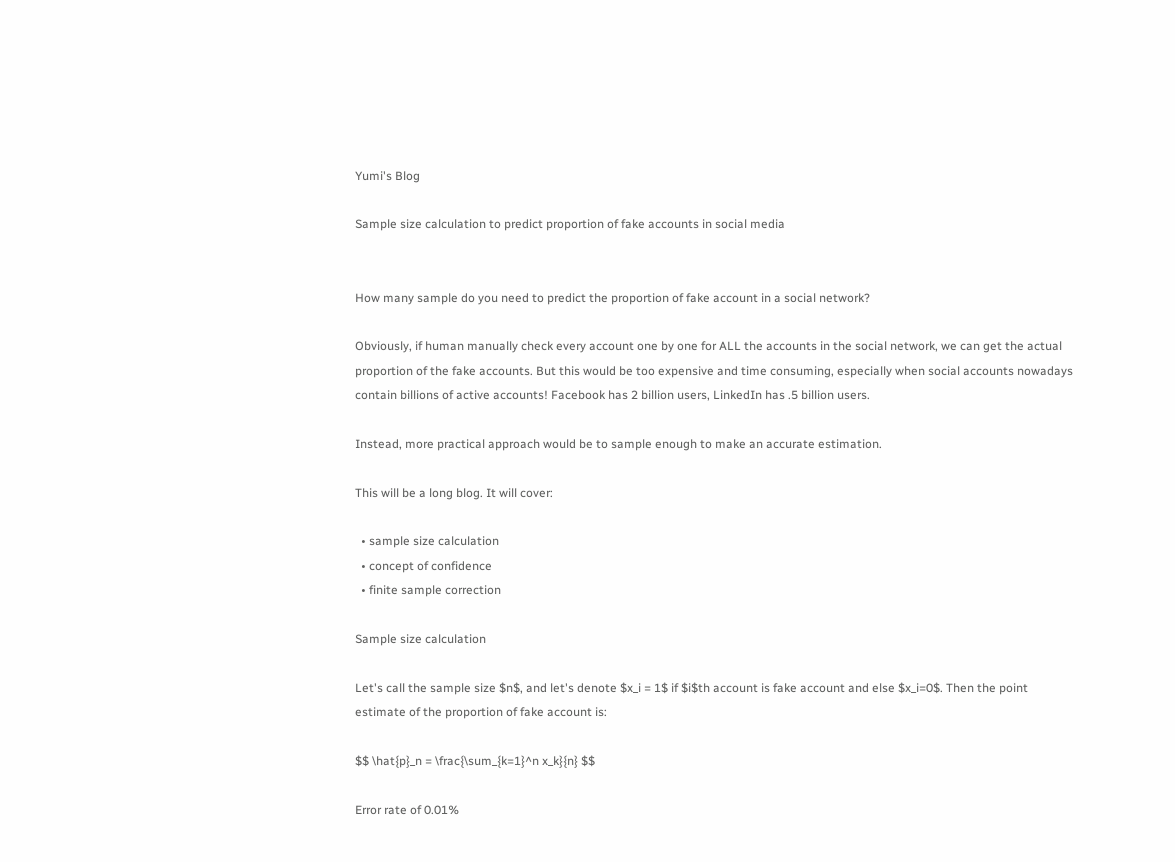Yumi's Blog

Sample size calculation to predict proportion of fake accounts in social media


How many sample do you need to predict the proportion of fake account in a social network?

Obviously, if human manually check every account one by one for ALL the accounts in the social network, we can get the actual proportion of the fake accounts. But this would be too expensive and time consuming, especially when social accounts nowadays contain billions of active accounts! Facebook has 2 billion users, LinkedIn has .5 billion users.

Instead, more practical approach would be to sample enough to make an accurate estimation.

This will be a long blog. It will cover:

  • sample size calculation
  • concept of confidence
  • finite sample correction

Sample size calculation

Let's call the sample size $n$, and let's denote $x_i = 1$ if $i$th account is fake account and else $x_i=0$. Then the point estimate of the proportion of fake account is:

$$ \hat{p}_n = \frac{\sum_{k=1}^n x_k}{n} $$

Error rate of 0.01%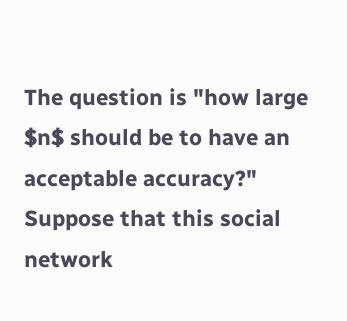The question is "how large $n$ should be to have an acceptable accuracy?" Suppose that this social network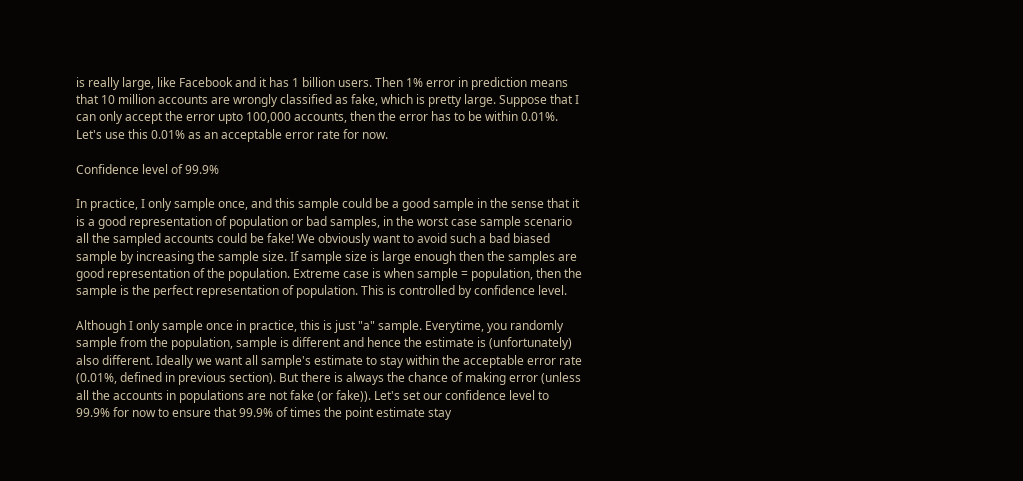is really large, like Facebook and it has 1 billion users. Then 1% error in prediction means that 10 million accounts are wrongly classified as fake, which is pretty large. Suppose that I can only accept the error upto 100,000 accounts, then the error has to be within 0.01%. Let's use this 0.01% as an acceptable error rate for now.

Confidence level of 99.9%

In practice, I only sample once, and this sample could be a good sample in the sense that it is a good representation of population or bad samples, in the worst case sample scenario all the sampled accounts could be fake! We obviously want to avoid such a bad biased sample by increasing the sample size. If sample size is large enough then the samples are good representation of the population. Extreme case is when sample = population, then the sample is the perfect representation of population. This is controlled by confidence level.

Although I only sample once in practice, this is just "a" sample. Everytime, you randomly sample from the population, sample is different and hence the estimate is (unfortunately) also different. Ideally we want all sample's estimate to stay within the acceptable error rate (0.01%, defined in previous section). But there is always the chance of making error (unless all the accounts in populations are not fake (or fake)). Let's set our confidence level to 99.9% for now to ensure that 99.9% of times the point estimate stay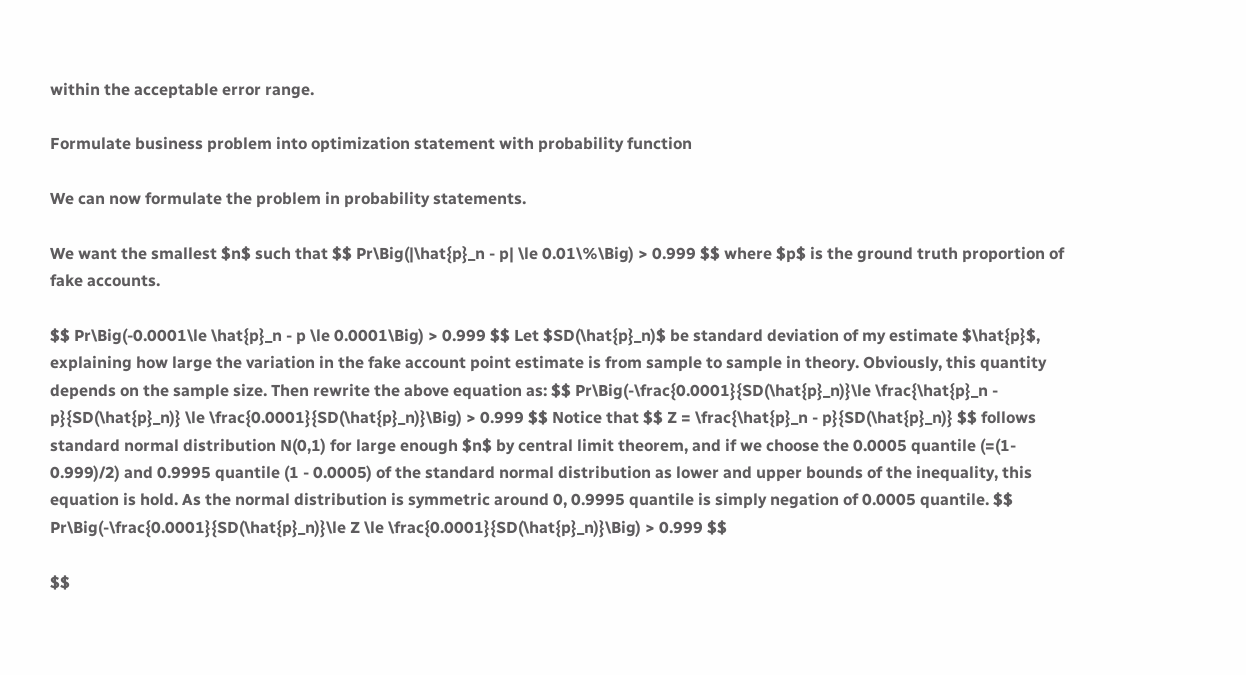within the acceptable error range.

Formulate business problem into optimization statement with probability function

We can now formulate the problem in probability statements.

We want the smallest $n$ such that $$ Pr\Big(|\hat{p}_n - p| \le 0.01\%\Big) > 0.999 $$ where $p$ is the ground truth proportion of fake accounts.

$$ Pr\Big(-0.0001\le \hat{p}_n - p \le 0.0001\Big) > 0.999 $$ Let $SD(\hat{p}_n)$ be standard deviation of my estimate $\hat{p}$, explaining how large the variation in the fake account point estimate is from sample to sample in theory. Obviously, this quantity depends on the sample size. Then rewrite the above equation as: $$ Pr\Big(-\frac{0.0001}{SD(\hat{p}_n)}\le \frac{\hat{p}_n - p}{SD(\hat{p}_n)} \le \frac{0.0001}{SD(\hat{p}_n)}\Big) > 0.999 $$ Notice that $$ Z = \frac{\hat{p}_n - p}{SD(\hat{p}_n)} $$ follows standard normal distribution N(0,1) for large enough $n$ by central limit theorem, and if we choose the 0.0005 quantile (=(1- 0.999)/2) and 0.9995 quantile (1 - 0.0005) of the standard normal distribution as lower and upper bounds of the inequality, this equation is hold. As the normal distribution is symmetric around 0, 0.9995 quantile is simply negation of 0.0005 quantile. $$ Pr\Big(-\frac{0.0001}{SD(\hat{p}_n)}\le Z \le \frac{0.0001}{SD(\hat{p}_n)}\Big) > 0.999 $$

$$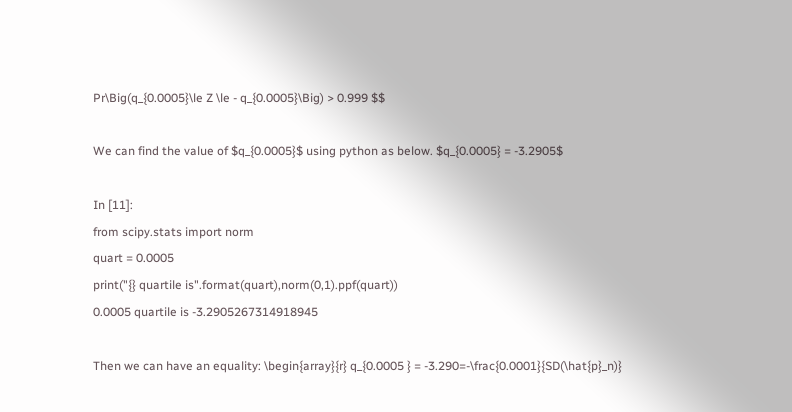Pr\Big(q_{0.0005}\le Z \le - q_{0.0005}\Big) > 0.999 $$

We can find the value of $q_{0.0005}$ using python as below. $q_{0.0005} = -3.2905$

In [11]:
from scipy.stats import norm
quart = 0.0005
print("{} quartile is".format(quart),norm(0,1).ppf(quart))
0.0005 quartile is -3.2905267314918945

Then we can have an equality: \begin{array}{r} q_{0.0005 } = -3.290=-\frac{0.0001}{SD(\hat{p}_n)}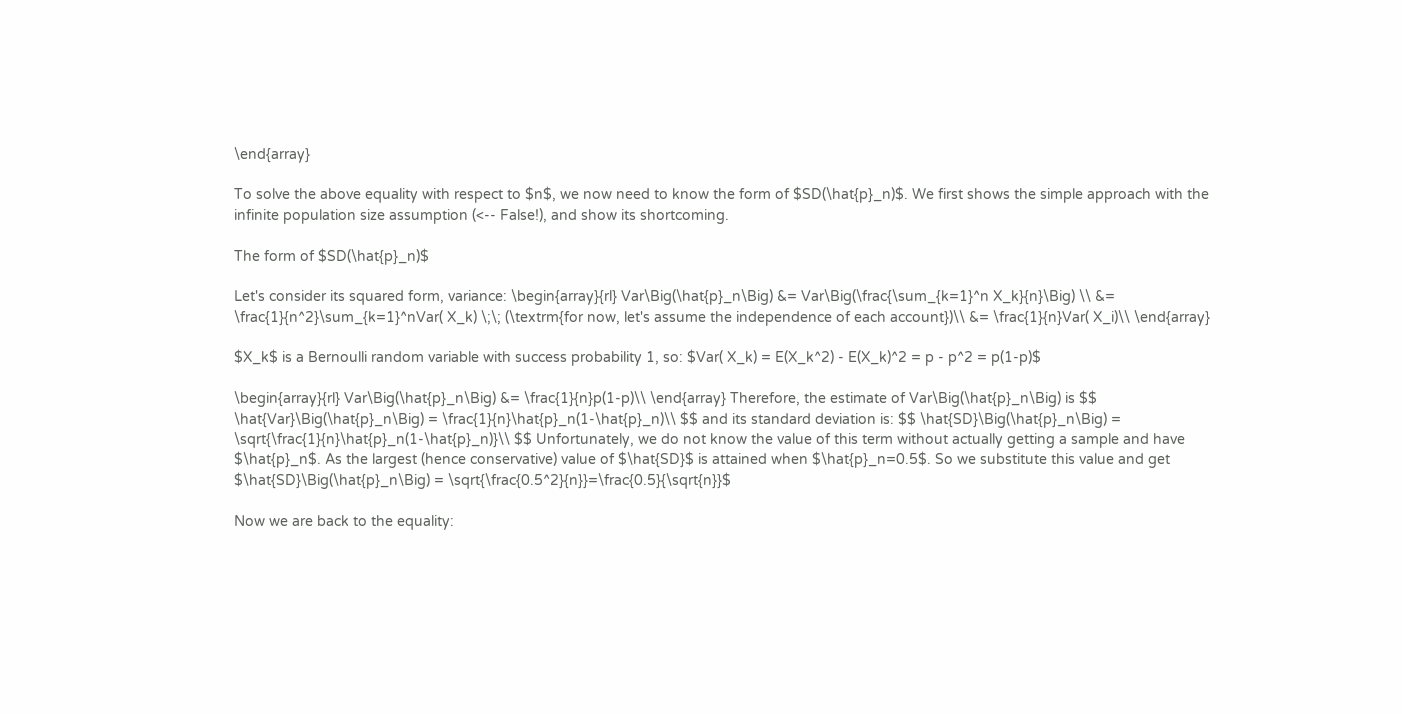\end{array}

To solve the above equality with respect to $n$, we now need to know the form of $SD(\hat{p}_n)$. We first shows the simple approach with the infinite population size assumption (<-- False!), and show its shortcoming.

The form of $SD(\hat{p}_n)$

Let's consider its squared form, variance: \begin{array}{rl} Var\Big(\hat{p}_n\Big) &= Var\Big(\frac{\sum_{k=1}^n X_k}{n}\Big) \\ &= \frac{1}{n^2}\sum_{k=1}^nVar( X_k) \;\; (\textrm{for now, let's assume the independence of each account})\\ &= \frac{1}{n}Var( X_i)\\ \end{array}

$X_k$ is a Bernoulli random variable with success probability 1, so: $Var( X_k) = E(X_k^2) - E(X_k)^2 = p - p^2 = p(1-p)$

\begin{array}{rl} Var\Big(\hat{p}_n\Big) &= \frac{1}{n}p(1-p)\\ \end{array} Therefore, the estimate of Var\Big(\hat{p}_n\Big) is $$ \hat{Var}\Big(\hat{p}_n\Big) = \frac{1}{n}\hat{p}_n(1-\hat{p}_n)\\ $$ and its standard deviation is: $$ \hat{SD}\Big(\hat{p}_n\Big) = \sqrt{\frac{1}{n}\hat{p}_n(1-\hat{p}_n)}\\ $$ Unfortunately, we do not know the value of this term without actually getting a sample and have $\hat{p}_n$. As the largest (hence conservative) value of $\hat{SD}$ is attained when $\hat{p}_n=0.5$. So we substitute this value and get $\hat{SD}\Big(\hat{p}_n\Big) = \sqrt{\frac{0.5^2}{n}}=\frac{0.5}{\sqrt{n}}$

Now we are back to the equality: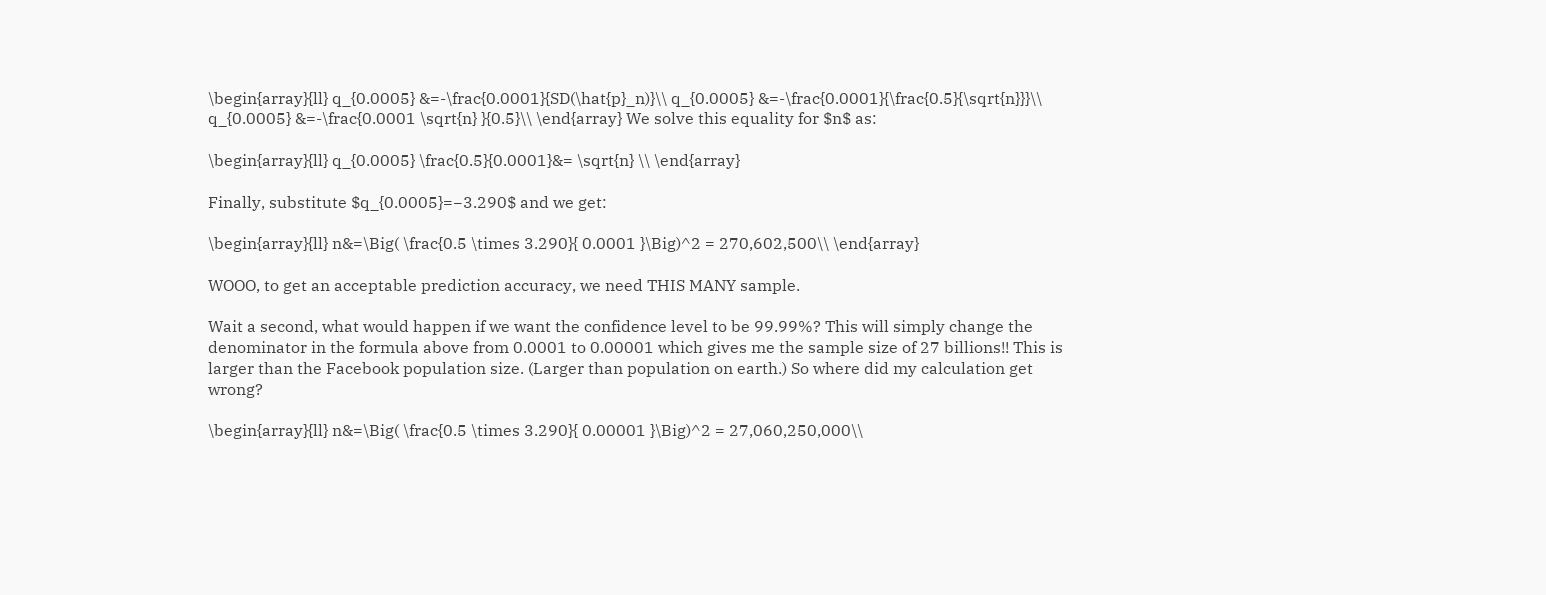\begin{array}{ll} q_{0.0005} &=-\frac{0.0001}{SD(\hat{p}_n)}\\ q_{0.0005} &=-\frac{0.0001}{\frac{0.5}{\sqrt{n}}}\\ q_{0.0005} &=-\frac{0.0001 \sqrt{n} }{0.5}\\ \end{array} We solve this equality for $n$ as:

\begin{array}{ll} q_{0.0005} \frac{0.5}{0.0001}&= \sqrt{n} \\ \end{array}

Finally, substitute $q_{0.0005}=−3.290$ and we get:

\begin{array}{ll} n&=\Big( \frac{0.5 \times 3.290}{ 0.0001 }\Big)^2 = 270,602,500\\ \end{array}

WOOO, to get an acceptable prediction accuracy, we need THIS MANY sample.

Wait a second, what would happen if we want the confidence level to be 99.99%? This will simply change the denominator in the formula above from 0.0001 to 0.00001 which gives me the sample size of 27 billions!! This is larger than the Facebook population size. (Larger than population on earth.) So where did my calculation get wrong?

\begin{array}{ll} n&=\Big( \frac{0.5 \times 3.290}{ 0.00001 }\Big)^2 = 27,060,250,000\\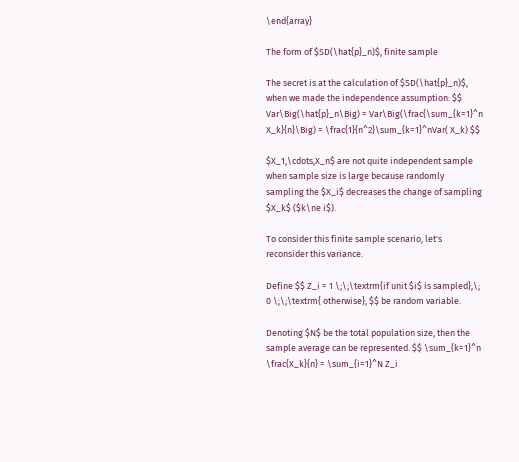\end{array}

The form of $SD(\hat{p}_n)$, finite sample

The secret is at the calculation of $SD(\hat{p}_n)$, when we made the independence assumption: $$ Var\Big(\hat{p}_n\Big) = Var\Big(\frac{\sum_{k=1}^n X_k}{n}\Big) = \frac{1}{n^2}\sum_{k=1}^nVar( X_k) $$

$X_1,\cdots,X_n$ are not quite independent sample when sample size is large because randomly sampling the $X_i$ decreases the change of sampling $X_k$ ($k\ne i$).

To consider this finite sample scenario, let's reconsider this variance.

Define $$ Z_i = 1 \;\;\textrm{if unit $i$ is sampled},\; 0 \;\;\textrm{ otherwise}, $$ be random variable.

Denoting $N$ be the total population size, then the sample average can be represented. $$ \sum_{k=1}^n \frac{X_k}{n} = \sum_{i=1}^N Z_i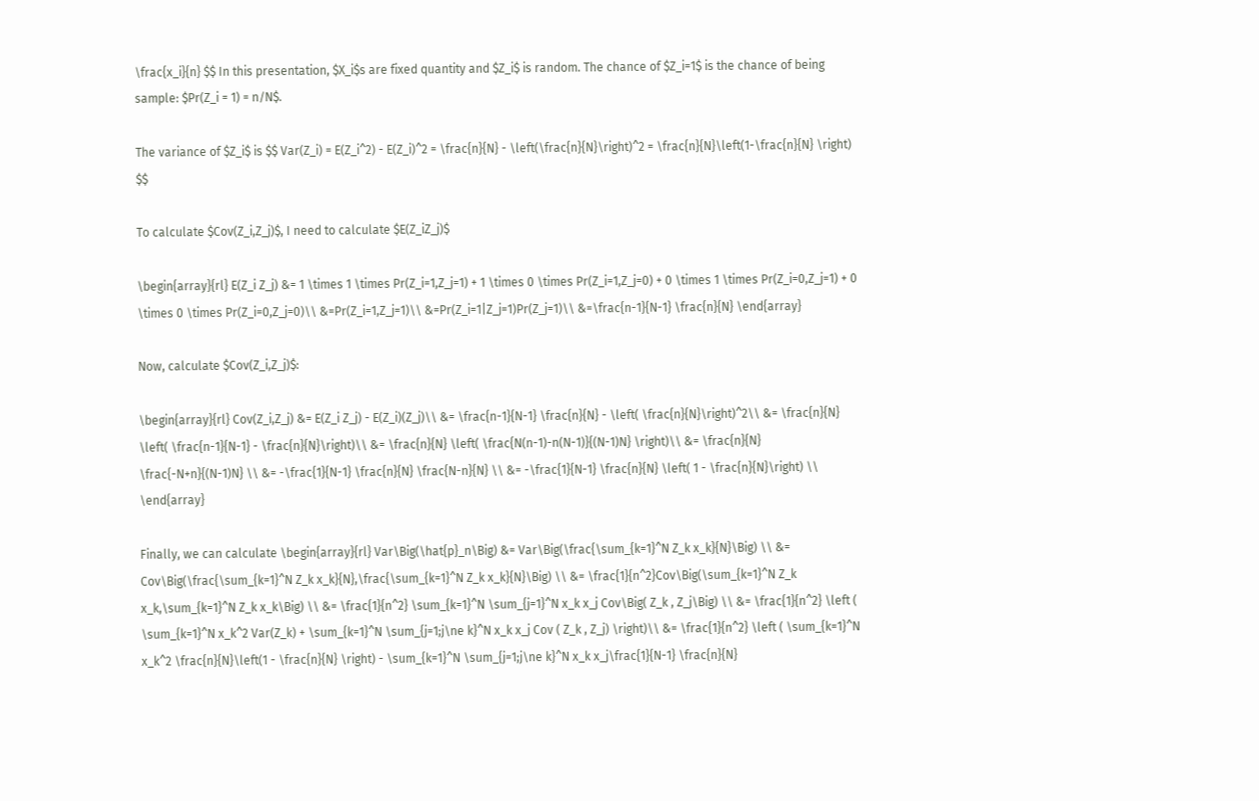\frac{x_i}{n} $$ In this presentation, $X_i$s are fixed quantity and $Z_i$ is random. The chance of $Z_i=1$ is the chance of being sample: $Pr(Z_i = 1) = n/N$.

The variance of $Z_i$ is $$ Var(Z_i) = E(Z_i^2) - E(Z_i)^2 = \frac{n}{N} - \left(\frac{n}{N}\right)^2 = \frac{n}{N}\left(1-\frac{n}{N} \right) $$

To calculate $Cov(Z_i,Z_j)$, I need to calculate $E(Z_iZ_j)$

\begin{array}{rl} E(Z_i Z_j) &= 1 \times 1 \times Pr(Z_i=1,Z_j=1) + 1 \times 0 \times Pr(Z_i=1,Z_j=0) + 0 \times 1 \times Pr(Z_i=0,Z_j=1) + 0 \times 0 \times Pr(Z_i=0,Z_j=0)\\ &=Pr(Z_i=1,Z_j=1)\\ &=Pr(Z_i=1|Z_j=1)Pr(Z_j=1)\\ &=\frac{n-1}{N-1} \frac{n}{N} \end{array}

Now, calculate $Cov(Z_i,Z_j)$:

\begin{array}{rl} Cov(Z_i,Z_j) &= E(Z_i Z_j) - E(Z_i)(Z_j)\\ &= \frac{n-1}{N-1} \frac{n}{N} - \left( \frac{n}{N}\right)^2\\ &= \frac{n}{N} \left( \frac{n-1}{N-1} - \frac{n}{N}\right)\\ &= \frac{n}{N} \left( \frac{N(n-1)-n(N-1)}{(N-1)N} \right)\\ &= \frac{n}{N} \frac{-N+n}{(N-1)N} \\ &= -\frac{1}{N-1} \frac{n}{N} \frac{N-n}{N} \\ &= -\frac{1}{N-1} \frac{n}{N} \left( 1 - \frac{n}{N}\right) \\ \end{array}

Finally, we can calculate \begin{array}{rl} Var\Big(\hat{p}_n\Big) &= Var\Big(\frac{\sum_{k=1}^N Z_k x_k}{N}\Big) \\ &= Cov\Big(\frac{\sum_{k=1}^N Z_k x_k}{N},\frac{\sum_{k=1}^N Z_k x_k}{N}\Big) \\ &= \frac{1}{n^2}Cov\Big(\sum_{k=1}^N Z_k x_k,\sum_{k=1}^N Z_k x_k\Big) \\ &= \frac{1}{n^2} \sum_{k=1}^N \sum_{j=1}^N x_k x_j Cov\Big( Z_k , Z_j\Big) \\ &= \frac{1}{n^2} \left ( \sum_{k=1}^N x_k^2 Var(Z_k) + \sum_{k=1}^N \sum_{j=1;j\ne k}^N x_k x_j Cov ( Z_k , Z_j) \right)\\ &= \frac{1}{n^2} \left ( \sum_{k=1}^N x_k^2 \frac{n}{N}\left(1 - \frac{n}{N} \right) - \sum_{k=1}^N \sum_{j=1;j\ne k}^N x_k x_j\frac{1}{N-1} \frac{n}{N}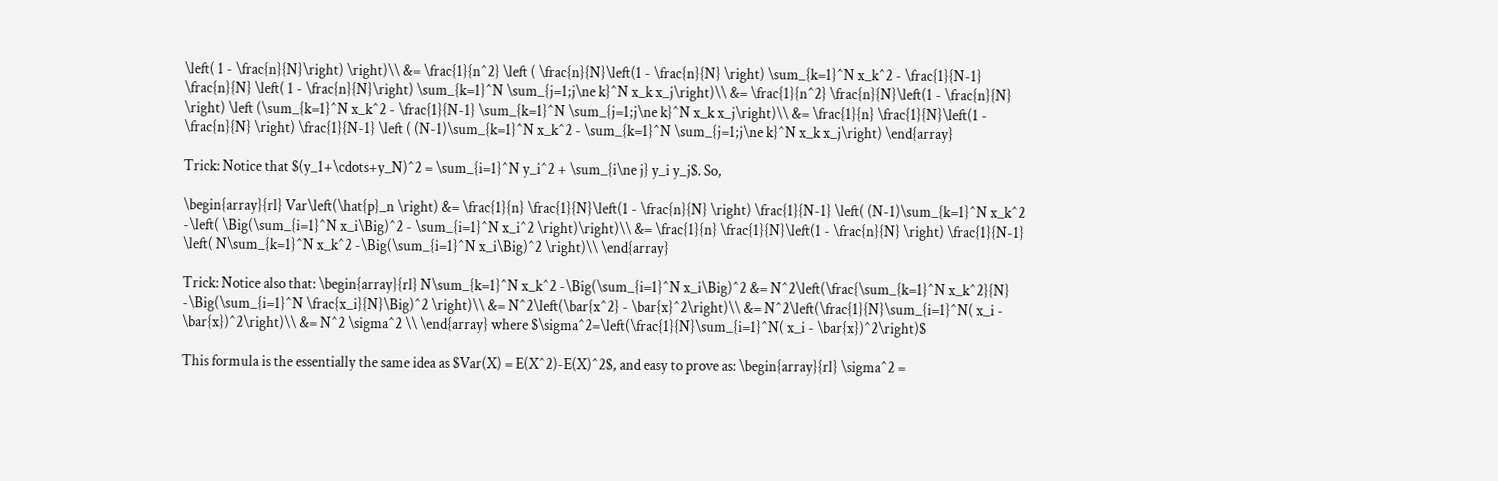\left( 1 - \frac{n}{N}\right) \right)\\ &= \frac{1}{n^2} \left ( \frac{n}{N}\left(1 - \frac{n}{N} \right) \sum_{k=1}^N x_k^2 - \frac{1}{N-1} \frac{n}{N} \left( 1 - \frac{n}{N}\right) \sum_{k=1}^N \sum_{j=1;j\ne k}^N x_k x_j\right)\\ &= \frac{1}{n^2} \frac{n}{N}\left(1 - \frac{n}{N} \right) \left (\sum_{k=1}^N x_k^2 - \frac{1}{N-1} \sum_{k=1}^N \sum_{j=1;j\ne k}^N x_k x_j\right)\\ &= \frac{1}{n} \frac{1}{N}\left(1 - \frac{n}{N} \right) \frac{1}{N-1} \left ( (N-1)\sum_{k=1}^N x_k^2 - \sum_{k=1}^N \sum_{j=1;j\ne k}^N x_k x_j\right) \end{array}

Trick: Notice that $(y_1+\cdots+y_N)^2 = \sum_{i=1}^N y_i^2 + \sum_{i\ne j} y_i y_j$. So,

\begin{array}{rl} Var\left(\hat{p}_n \right) &= \frac{1}{n} \frac{1}{N}\left(1 - \frac{n}{N} \right) \frac{1}{N-1} \left( (N-1)\sum_{k=1}^N x_k^2 -\left( \Big(\sum_{i=1}^N x_i\Big)^2 - \sum_{i=1}^N x_i^2 \right)\right)\\ &= \frac{1}{n} \frac{1}{N}\left(1 - \frac{n}{N} \right) \frac{1}{N-1} \left( N\sum_{k=1}^N x_k^2 -\Big(\sum_{i=1}^N x_i\Big)^2 \right)\\ \end{array}

Trick: Notice also that: \begin{array}{rl} N\sum_{k=1}^N x_k^2 -\Big(\sum_{i=1}^N x_i\Big)^2 &= N^2\left(\frac{\sum_{k=1}^N x_k^2}{N} -\Big(\sum_{i=1}^N \frac{x_i}{N}\Big)^2 \right)\\ &= N^2\left(\bar{x^2} - \bar{x}^2\right)\\ &= N^2\left(\frac{1}{N}\sum_{i=1}^N( x_i - \bar{x})^2\right)\\ &= N^2 \sigma^2 \\ \end{array} where $\sigma^2=\left(\frac{1}{N}\sum_{i=1}^N( x_i - \bar{x})^2\right)$

This formula is the essentially the same idea as $Var(X) = E(X^2)-E(X)^2$, and easy to prove as: \begin{array}{rl} \sigma^2 =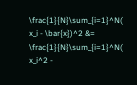\frac{1}{N}\sum_{i=1}^N( x_i - \bar{x})^2 &= \frac{1}{N}\sum_{i=1}^N( x_i^2 -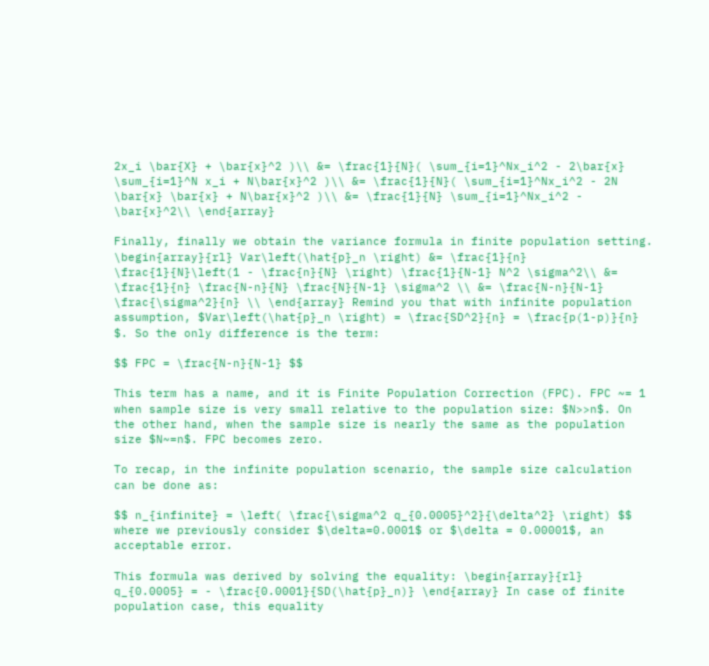2x_i \bar{X} + \bar{x}^2 )\\ &= \frac{1}{N}( \sum_{i=1}^Nx_i^2 - 2\bar{x} \sum_{i=1}^N x_i + N\bar{x}^2 )\\ &= \frac{1}{N}( \sum_{i=1}^Nx_i^2 - 2N \bar{x} \bar{x} + N\bar{x}^2 )\\ &= \frac{1}{N} \sum_{i=1}^Nx_i^2 - \bar{x}^2\\ \end{array}

Finally, finally we obtain the variance formula in finite population setting. \begin{array}{rl} Var\left(\hat{p}_n \right) &= \frac{1}{n} \frac{1}{N}\left(1 - \frac{n}{N} \right) \frac{1}{N-1} N^2 \sigma^2\\ &= \frac{1}{n} \frac{N-n}{N} \frac{N}{N-1} \sigma^2 \\ &= \frac{N-n}{N-1} \frac{\sigma^2}{n} \\ \end{array} Remind you that with infinite population assumption, $Var\left(\hat{p}_n \right) = \frac{SD^2}{n} = \frac{p(1-p)}{n} $. So the only difference is the term:

$$ FPC = \frac{N-n}{N-1} $$

This term has a name, and it is Finite Population Correction (FPC). FPC ~= 1 when sample size is very small relative to the population size: $N>>n$. On the other hand, when the sample size is nearly the same as the population size $N~=n$. FPC becomes zero.

To recap, in the infinite population scenario, the sample size calculation can be done as:

$$ n_{infinite} = \left( \frac{\sigma^2 q_{0.0005}^2}{\delta^2} \right) $$ where we previously consider $\delta=0.0001$ or $\delta = 0.00001$, an acceptable error.

This formula was derived by solving the equality: \begin{array}{rl} q_{0.0005} = - \frac{0.0001}{SD(\hat{p}_n)} \end{array} In case of finite population case, this equality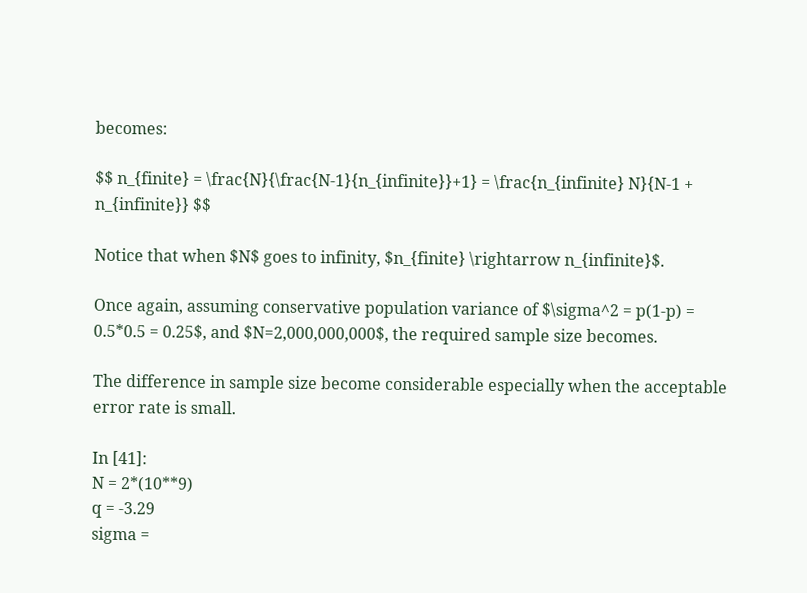becomes:

$$ n_{finite} = \frac{N}{\frac{N-1}{n_{infinite}}+1} = \frac{n_{infinite} N}{N-1 + n_{infinite}} $$

Notice that when $N$ goes to infinity, $n_{finite} \rightarrow n_{infinite}$.

Once again, assuming conservative population variance of $\sigma^2 = p(1-p) = 0.5*0.5 = 0.25$, and $N=2,000,000,000$, the required sample size becomes.

The difference in sample size become considerable especially when the acceptable error rate is small.

In [41]:
N = 2*(10**9)
q = -3.29
sigma =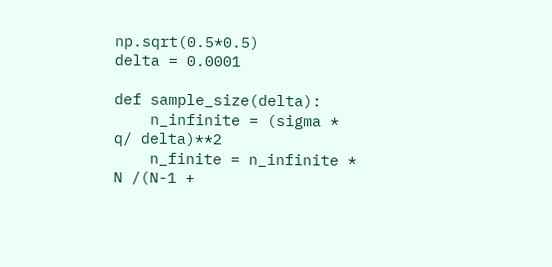np.sqrt(0.5*0.5)
delta = 0.0001

def sample_size(delta):
    n_infinite = (sigma * q/ delta)**2
    n_finite = n_infinite * N /(N-1 +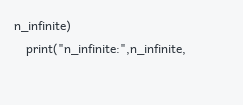n_infinite)
    print("n_infinite:",n_infinite,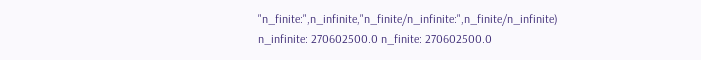"n_finite:",n_infinite,"n_finite/n_infinite:",n_finite/n_infinite)
n_infinite: 270602500.0 n_finite: 270602500.0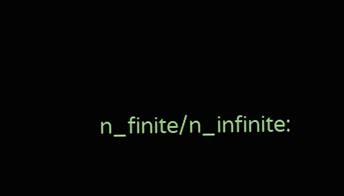n_finite/n_infinite: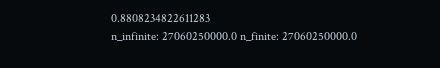0.8808234822611283
n_infinite: 27060250000.0 n_finite: 27060250000.0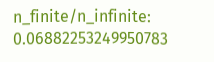n_finite/n_infinite: 0.06882253249950783